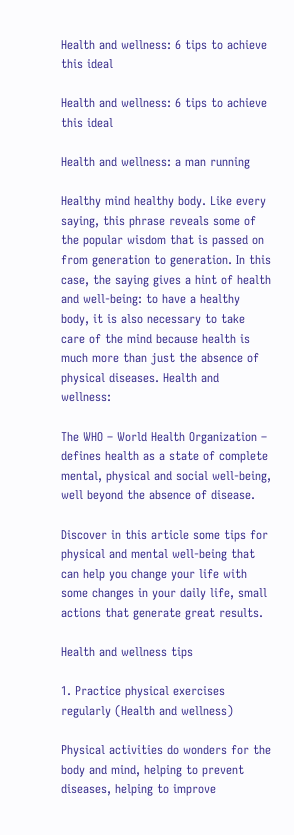Health and wellness: 6 tips to achieve this ideal

Health and wellness: 6 tips to achieve this ideal

Health and wellness: a man running

Healthy mind healthy body. Like every saying, this phrase reveals some of the popular wisdom that is passed on from generation to generation. In this case, the saying gives a hint of health and well-being: to have a healthy body, it is also necessary to take care of the mind because health is much more than just the absence of physical diseases. Health and wellness:

The WHO – World Health Organization – defines health as a state of complete mental, physical and social well-being, well beyond the absence of disease.

Discover in this article some tips for physical and mental well-being that can help you change your life with some changes in your daily life, small actions that generate great results.

Health and wellness tips

1. Practice physical exercises regularly (Health and wellness)

Physical activities do wonders for the body and mind, helping to prevent diseases, helping to improve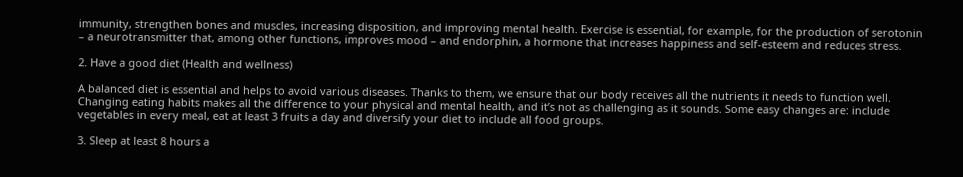immunity, strengthen bones and muscles, increasing disposition, and improving mental health. Exercise is essential, for example, for the production of serotonin – a neurotransmitter that, among other functions, improves mood – and endorphin, a hormone that increases happiness and self-esteem and reduces stress.

2. Have a good diet (Health and wellness)

A balanced diet is essential and helps to avoid various diseases. Thanks to them, we ensure that our body receives all the nutrients it needs to function well. Changing eating habits makes all the difference to your physical and mental health, and it’s not as challenging as it sounds. Some easy changes are: include vegetables in every meal, eat at least 3 fruits a day and diversify your diet to include all food groups.

3. Sleep at least 8 hours a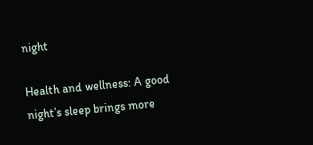night

Health and wellness: A good night’s sleep brings more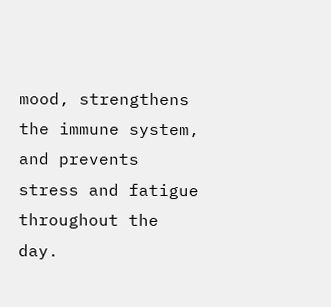mood, strengthens the immune system, and prevents stress and fatigue throughout the day.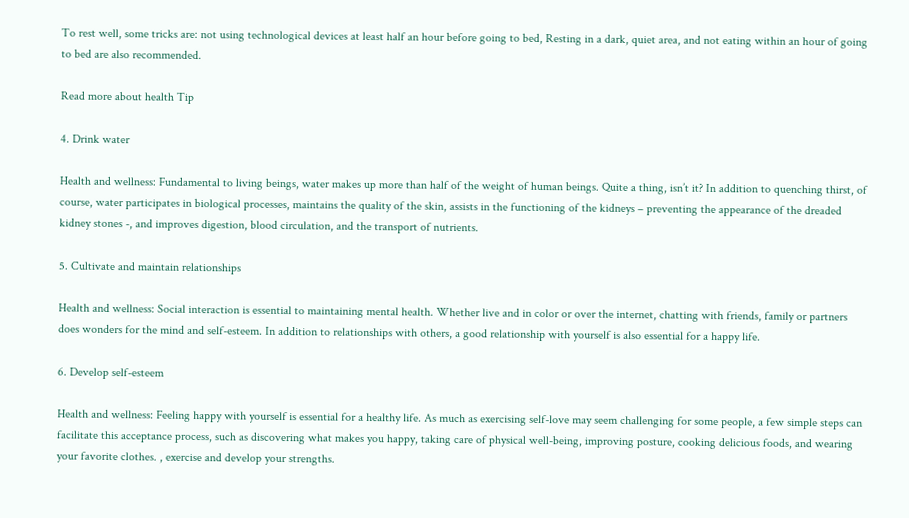To rest well, some tricks are: not using technological devices at least half an hour before going to bed, Resting in a dark, quiet area, and not eating within an hour of going to bed are also recommended.

Read more about health Tip

4. Drink water

Health and wellness: Fundamental to living beings, water makes up more than half of the weight of human beings. Quite a thing, isn’t it? In addition to quenching thirst, of course, water participates in biological processes, maintains the quality of the skin, assists in the functioning of the kidneys – preventing the appearance of the dreaded kidney stones -, and improves digestion, blood circulation, and the transport of nutrients.

5. Cultivate and maintain relationships

Health and wellness: Social interaction is essential to maintaining mental health. Whether live and in color or over the internet, chatting with friends, family or partners does wonders for the mind and self-esteem. In addition to relationships with others, a good relationship with yourself is also essential for a happy life.

6. Develop self-esteem

Health and wellness: Feeling happy with yourself is essential for a healthy life. As much as exercising self-love may seem challenging for some people, a few simple steps can facilitate this acceptance process, such as discovering what makes you happy, taking care of physical well-being, improving posture, cooking delicious foods, and wearing your favorite clothes. , exercise and develop your strengths.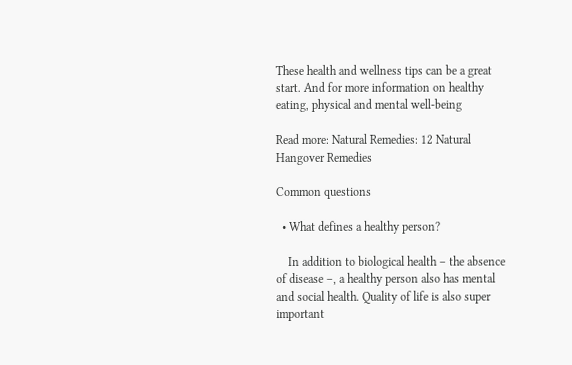These health and wellness tips can be a great start. And for more information on healthy eating, physical and mental well-being

Read more: Natural Remedies: 12 Natural Hangover Remedies

Common questions

  • What defines a healthy person?

    In addition to biological health – the absence of disease –, a healthy person also has mental and social health. Quality of life is also super important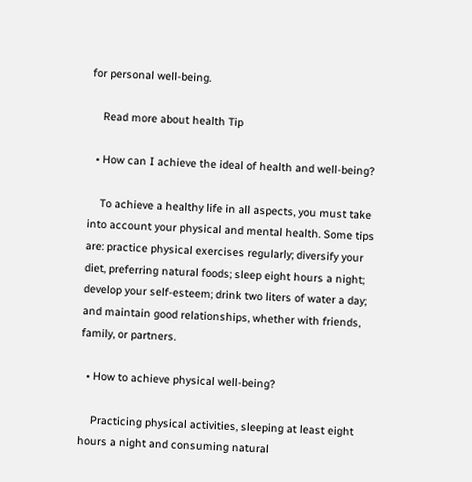for personal well-being.

    Read more about health Tip

  • How can I achieve the ideal of health and well-being?

    To achieve a healthy life in all aspects, you must take into account your physical and mental health. Some tips are: practice physical exercises regularly; diversify your diet, preferring natural foods; sleep eight hours a night; develop your self-esteem; drink two liters of water a day; and maintain good relationships, whether with friends, family, or partners.

  • How to achieve physical well-being?

    Practicing physical activities, sleeping at least eight hours a night and consuming natural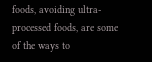foods, avoiding ultra-processed foods, are some of the ways to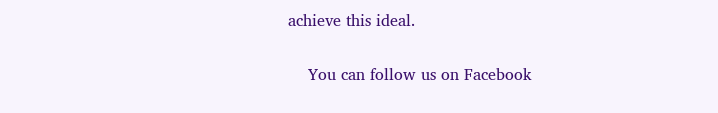achieve this ideal.

    You can follow us on Facebook